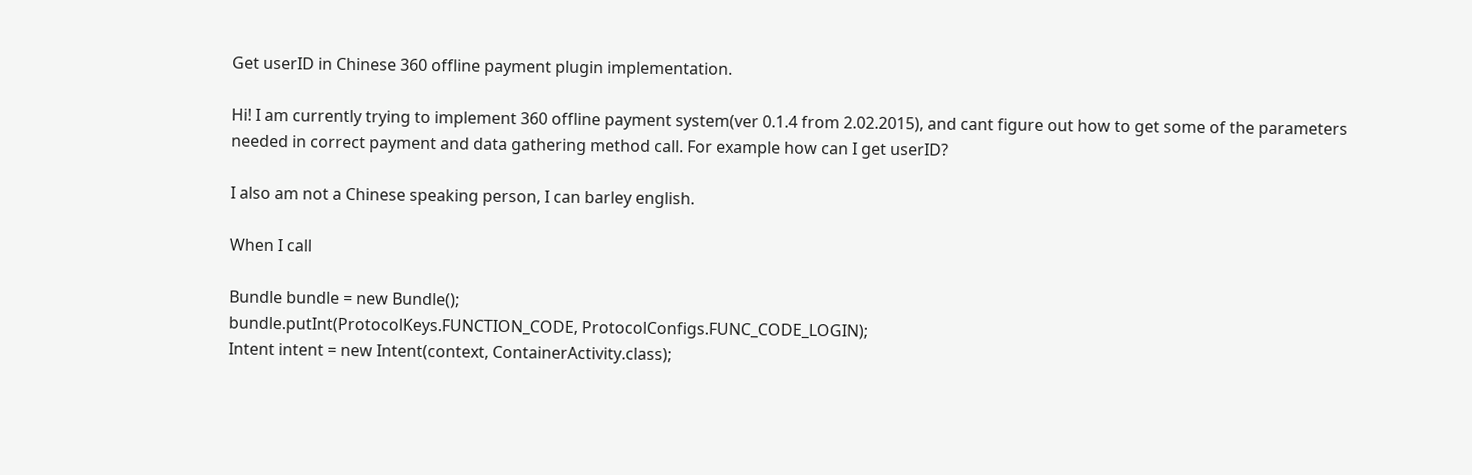Get userID in Chinese 360 offline payment plugin implementation.

Hi! I am currently trying to implement 360 offline payment system(ver 0.1.4 from 2.02.2015), and cant figure out how to get some of the parameters needed in correct payment and data gathering method call. For example how can I get userID?

I also am not a Chinese speaking person, I can barley english.

When I call

Bundle bundle = new Bundle();
bundle.putInt(ProtocolKeys.FUNCTION_CODE, ProtocolConfigs.FUNC_CODE_LOGIN);
Intent intent = new Intent(context, ContainerActivity.class);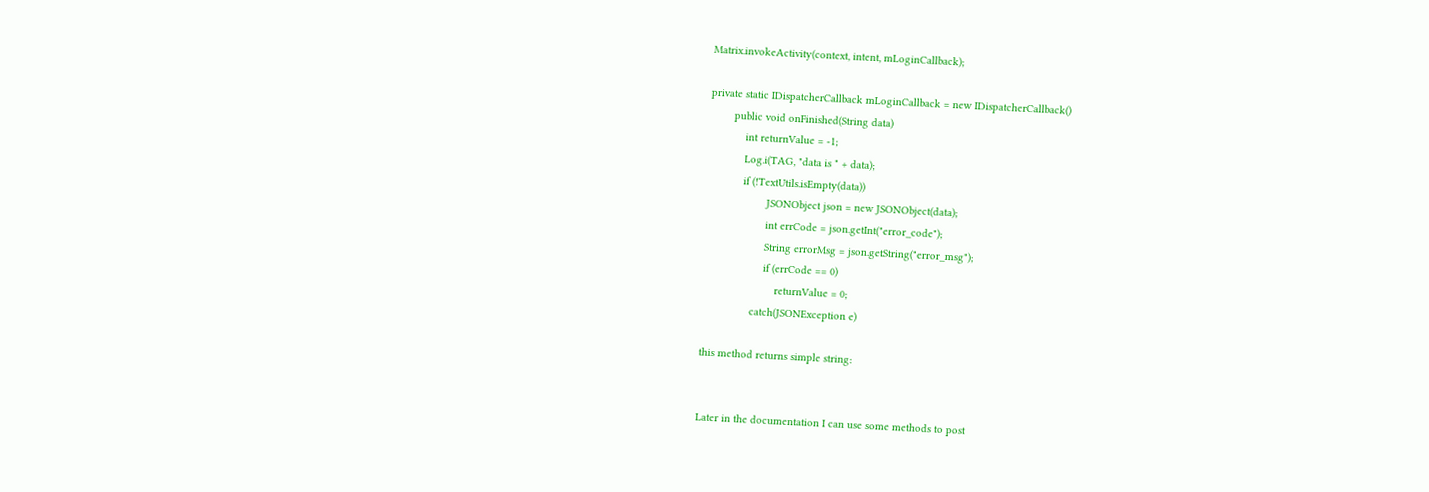Matrix.invokeActivity(context, intent, mLoginCallback);

private static IDispatcherCallback mLoginCallback = new IDispatcherCallback()
        public void onFinished(String data)
            int returnValue = -1;
            Log.i(TAG, "data is " + data);
            if (!TextUtils.isEmpty(data))
                    JSONObject json = new JSONObject(data);
                    int errCode = json.getInt("error_code");
                    String errorMsg = json.getString("error_msg");
                    if (errCode == 0)
                        returnValue = 0;
                catch(JSONException e)

this method returns simple string:


Later in the documentation I can use some methods to post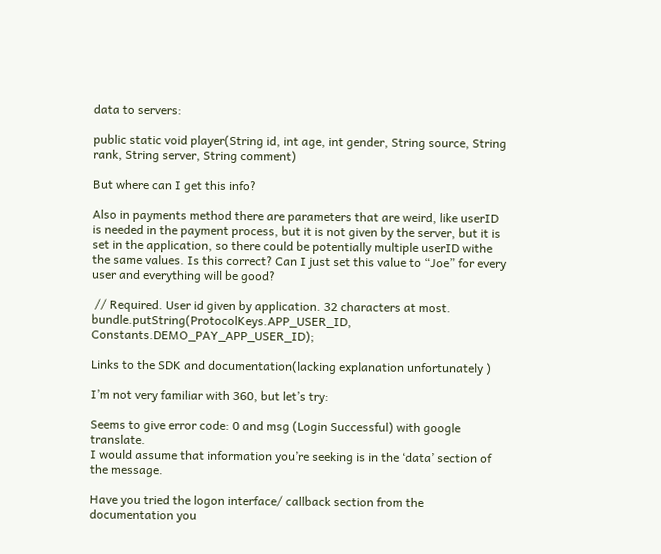data to servers:

public static void player(String id, int age, int gender, String source, String rank, String server, String comment)

But where can I get this info?

Also in payments method there are parameters that are weird, like userID is needed in the payment process, but it is not given by the server, but it is set in the application, so there could be potentially multiple userID withe the same values. Is this correct? Can I just set this value to “Joe” for every user and everything will be good?

 // Required. User id given by application. 32 characters at most.
bundle.putString(ProtocolKeys.APP_USER_ID, Constants.DEMO_PAY_APP_USER_ID);

Links to the SDK and documentation(lacking explanation unfortunately )

I’m not very familiar with 360, but let’s try:

Seems to give error code: 0 and msg (Login Successful) with google translate.
I would assume that information you’re seeking is in the ‘data’ section of the message.

Have you tried the logon interface/ callback section from the documentation you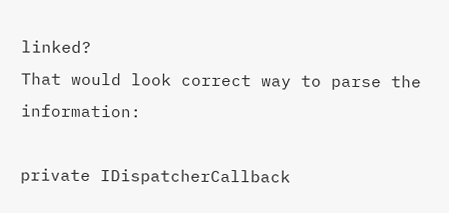linked?
That would look correct way to parse the information:

private IDispatcherCallback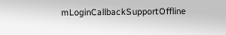mLoginCallbackSupportOffline